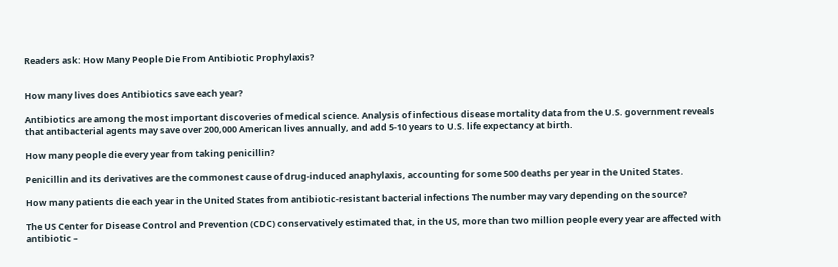Readers ask: How Many People Die From Antibiotic Prophylaxis?


How many lives does Antibiotics save each year?

Antibiotics are among the most important discoveries of medical science. Analysis of infectious disease mortality data from the U.S. government reveals that antibacterial agents may save over 200,000 American lives annually, and add 5-10 years to U.S. life expectancy at birth.

How many people die every year from taking penicillin?

Penicillin and its derivatives are the commonest cause of drug-induced anaphylaxis, accounting for some 500 deaths per year in the United States.

How many patients die each year in the United States from antibiotic-resistant bacterial infections The number may vary depending on the source?

The US Center for Disease Control and Prevention (CDC) conservatively estimated that, in the US, more than two million people every year are affected with antibiotic –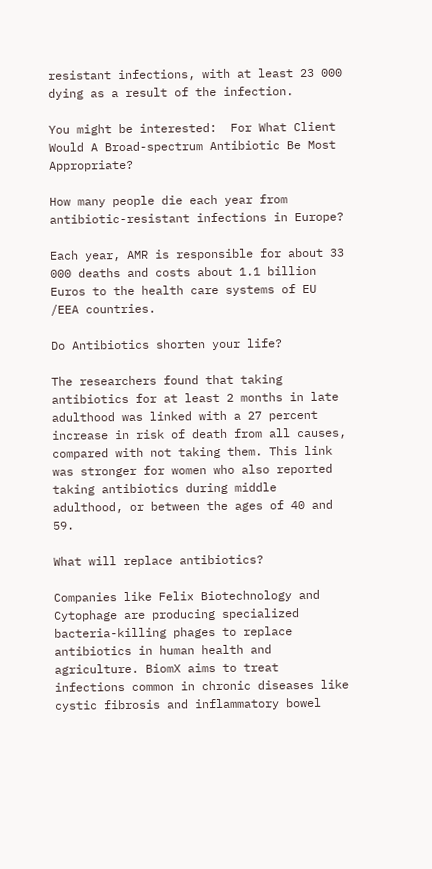resistant infections, with at least 23 000 dying as a result of the infection.

You might be interested:  For What Client Would A Broad-spectrum Antibiotic Be Most Appropriate?

How many people die each year from antibiotic-resistant infections in Europe?

Each year, AMR is responsible for about 33 000 deaths and costs about 1.1 billion Euros to the health care systems of EU /EEA countries.

Do Antibiotics shorten your life?

The researchers found that taking antibiotics for at least 2 months in late adulthood was linked with a 27 percent increase in risk of death from all causes, compared with not taking them. This link was stronger for women who also reported taking antibiotics during middle adulthood, or between the ages of 40 and 59.

What will replace antibiotics?

Companies like Felix Biotechnology and Cytophage are producing specialized bacteria-killing phages to replace antibiotics in human health and agriculture. BiomX aims to treat infections common in chronic diseases like cystic fibrosis and inflammatory bowel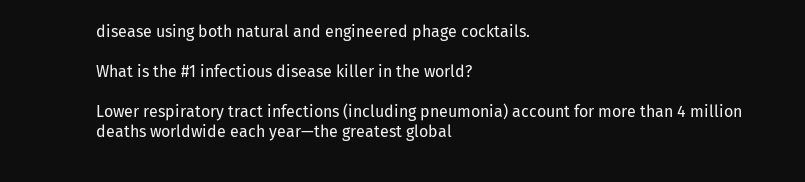disease using both natural and engineered phage cocktails.

What is the #1 infectious disease killer in the world?

Lower respiratory tract infections (including pneumonia) account for more than 4 million deaths worldwide each year—the greatest global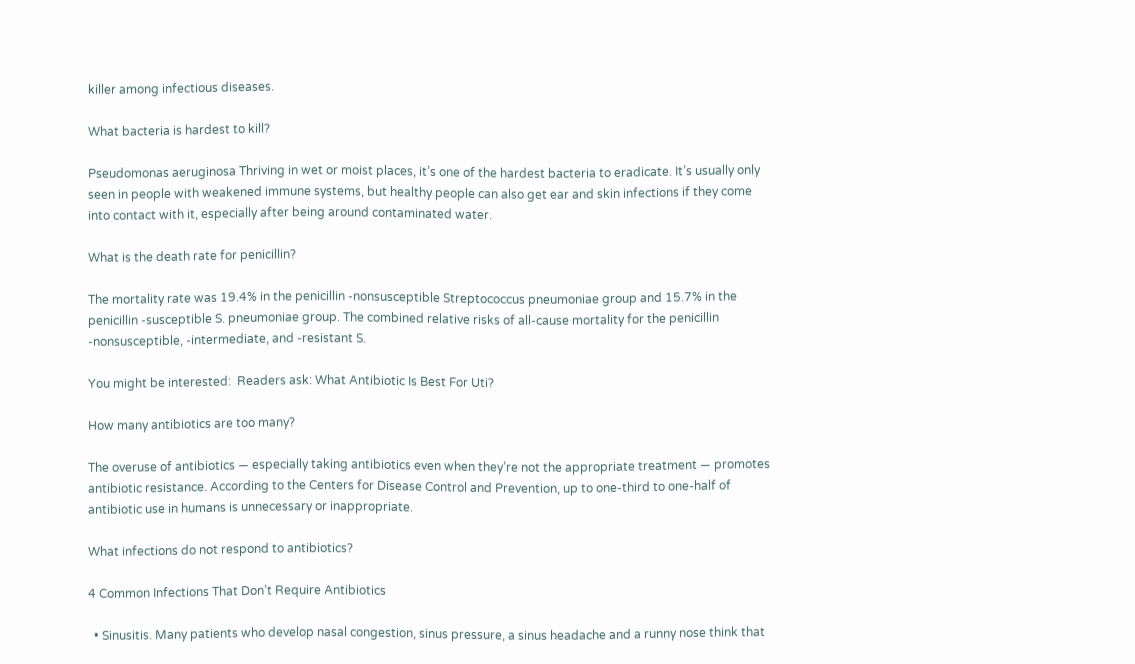killer among infectious diseases.

What bacteria is hardest to kill?

Pseudomonas aeruginosa Thriving in wet or moist places, it’s one of the hardest bacteria to eradicate. It’s usually only seen in people with weakened immune systems, but healthy people can also get ear and skin infections if they come into contact with it, especially after being around contaminated water.

What is the death rate for penicillin?

The mortality rate was 19.4% in the penicillin -nonsusceptible Streptococcus pneumoniae group and 15.7% in the penicillin -susceptible S. pneumoniae group. The combined relative risks of all-cause mortality for the penicillin -nonsusceptible, -intermediate, and -resistant S.

You might be interested:  Readers ask: What Antibiotic Is Best For Uti?

How many antibiotics are too many?

The overuse of antibiotics — especially taking antibiotics even when they’re not the appropriate treatment — promotes antibiotic resistance. According to the Centers for Disease Control and Prevention, up to one-third to one-half of antibiotic use in humans is unnecessary or inappropriate.

What infections do not respond to antibiotics?

4 Common Infections That Don’t Require Antibiotics

  • Sinusitis. Many patients who develop nasal congestion, sinus pressure, a sinus headache and a runny nose think that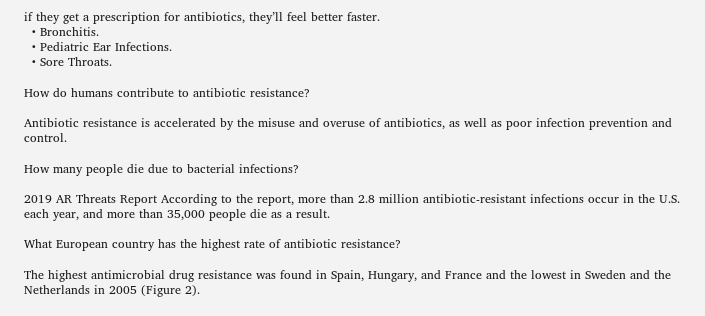if they get a prescription for antibiotics, they’ll feel better faster.
  • Bronchitis.
  • Pediatric Ear Infections.
  • Sore Throats.

How do humans contribute to antibiotic resistance?

Antibiotic resistance is accelerated by the misuse and overuse of antibiotics, as well as poor infection prevention and control.

How many people die due to bacterial infections?

2019 AR Threats Report According to the report, more than 2.8 million antibiotic-resistant infections occur in the U.S. each year, and more than 35,000 people die as a result.

What European country has the highest rate of antibiotic resistance?

The highest antimicrobial drug resistance was found in Spain, Hungary, and France and the lowest in Sweden and the Netherlands in 2005 (Figure 2).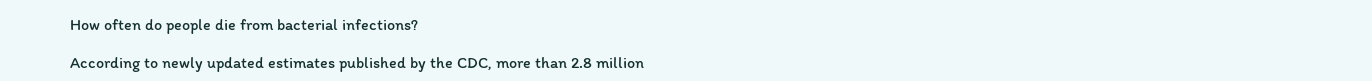How often do people die from bacterial infections?

According to newly updated estimates published by the CDC, more than 2.8 million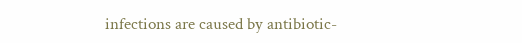infections are caused by antibiotic-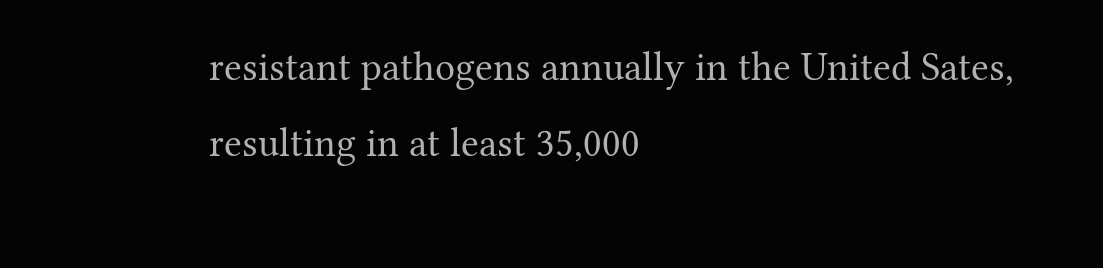resistant pathogens annually in the United Sates, resulting in at least 35,000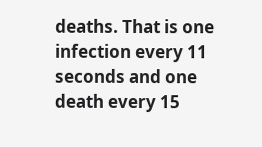deaths. That is one infection every 11 seconds and one death every 15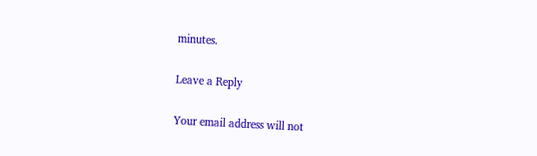minutes.

Leave a Reply

Your email address will not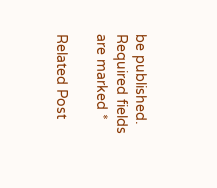be published. Required fields are marked *

Related Post